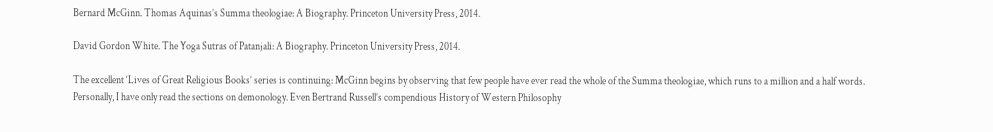Bernard McGinn. Thomas Aquinas’s Summa theologiae: A Biography. Princeton University Press, 2014.

David Gordon White. The Yoga Sutras of Patanjali: A Biography. Princeton University Press, 2014.

The excellent ‘Lives of Great Religious Books’ series is continuing: McGinn begins by observing that few people have ever read the whole of the Summa theologiae, which runs to a million and a half words. Personally, I have only read the sections on demonology. Even Bertrand Russell’s compendious History of Western Philosophy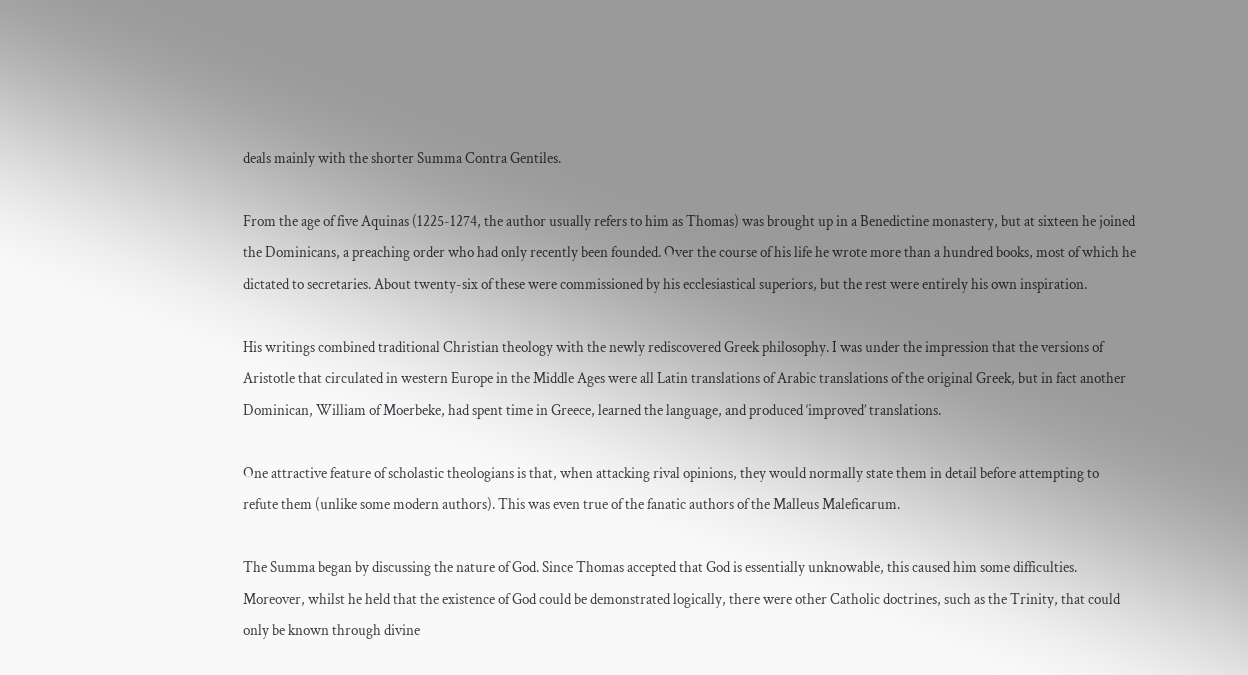deals mainly with the shorter Summa Contra Gentiles.

From the age of five Aquinas (1225-1274, the author usually refers to him as Thomas) was brought up in a Benedictine monastery, but at sixteen he joined the Dominicans, a preaching order who had only recently been founded. Over the course of his life he wrote more than a hundred books, most of which he dictated to secretaries. About twenty-six of these were commissioned by his ecclesiastical superiors, but the rest were entirely his own inspiration.

His writings combined traditional Christian theology with the newly rediscovered Greek philosophy. I was under the impression that the versions of Aristotle that circulated in western Europe in the Middle Ages were all Latin translations of Arabic translations of the original Greek, but in fact another Dominican, William of Moerbeke, had spent time in Greece, learned the language, and produced ‘improved’ translations.

One attractive feature of scholastic theologians is that, when attacking rival opinions, they would normally state them in detail before attempting to refute them (unlike some modern authors). This was even true of the fanatic authors of the Malleus Maleficarum.

The Summa began by discussing the nature of God. Since Thomas accepted that God is essentially unknowable, this caused him some difficulties. Moreover, whilst he held that the existence of God could be demonstrated logically, there were other Catholic doctrines, such as the Trinity, that could only be known through divine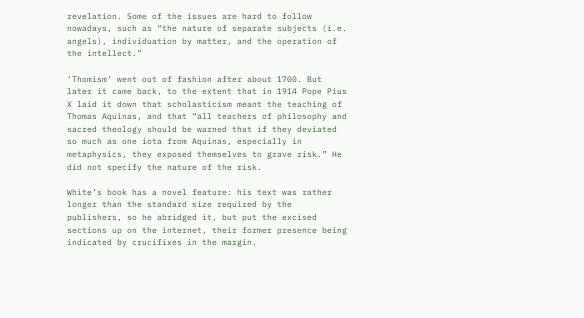revelation. Some of the issues are hard to follow nowadays, such as “the nature of separate subjects (i.e. angels), individuation by matter, and the operation of the intellect.”

‘Thomism’ went out of fashion after about 1700. But later it came back, to the extent that in 1914 Pope Pius X laid it down that scholasticism meant the teaching of Thomas Aquinas, and that “all teachers of philosophy and sacred theology should be warned that if they deviated so much as one iota from Aquinas, especially in metaphysics, they exposed themselves to grave risk.” He did not specify the nature of the risk.

White’s book has a novel feature: his text was rather longer than the standard size required by the publishers, so he abridged it, but put the excised sections up on the internet, their former presence being indicated by crucifixes in the margin.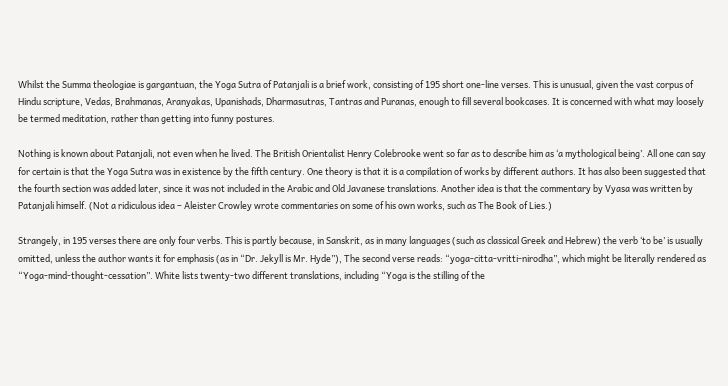Whilst the Summa theologiae is gargantuan, the Yoga Sutra of Patanjali is a brief work, consisting of 195 short one-line verses. This is unusual, given the vast corpus of Hindu scripture, Vedas, Brahmanas, Aranyakas, Upanishads, Dharmasutras, Tantras and Puranas, enough to fill several bookcases. It is concerned with what may loosely be termed meditation, rather than getting into funny postures.

Nothing is known about Patanjali, not even when he lived. The British Orientalist Henry Colebrooke went so far as to describe him as ‘a mythological being’. All one can say for certain is that the Yoga Sutra was in existence by the fifth century. One theory is that it is a compilation of works by different authors. It has also been suggested that the fourth section was added later, since it was not included in the Arabic and Old Javanese translations. Another idea is that the commentary by Vyasa was written by Patanjali himself. (Not a ridiculous idea – Aleister Crowley wrote commentaries on some of his own works, such as The Book of Lies.)

Strangely, in 195 verses there are only four verbs. This is partly because, in Sanskrit, as in many languages (such as classical Greek and Hebrew) the verb ‘to be’ is usually omitted, unless the author wants it for emphasis (as in “Dr. Jekyll is Mr. Hyde”), The second verse reads: “yoga-citta-vritti-nirodha”, which might be literally rendered as “Yoga-mind-thought-cessation”. White lists twenty-two different translations, including “Yoga is the stilling of the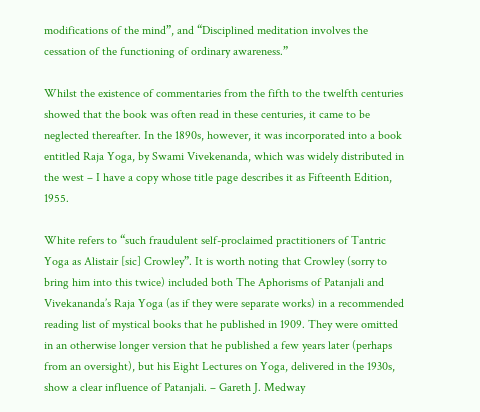modifications of the mind”, and “Disciplined meditation involves the cessation of the functioning of ordinary awareness.”

Whilst the existence of commentaries from the fifth to the twelfth centuries showed that the book was often read in these centuries, it came to be neglected thereafter. In the 1890s, however, it was incorporated into a book entitled Raja Yoga, by Swami Vivekenanda, which was widely distributed in the west – I have a copy whose title page describes it as Fifteenth Edition, 1955.

White refers to “such fraudulent self-proclaimed practitioners of Tantric Yoga as Alistair [sic] Crowley”. It is worth noting that Crowley (sorry to bring him into this twice) included both The Aphorisms of Patanjali and Vivekananda’s Raja Yoga (as if they were separate works) in a recommended reading list of mystical books that he published in 1909. They were omitted in an otherwise longer version that he published a few years later (perhaps from an oversight), but his Eight Lectures on Yoga, delivered in the 1930s, show a clear influence of Patanjali. – Gareth J. Medway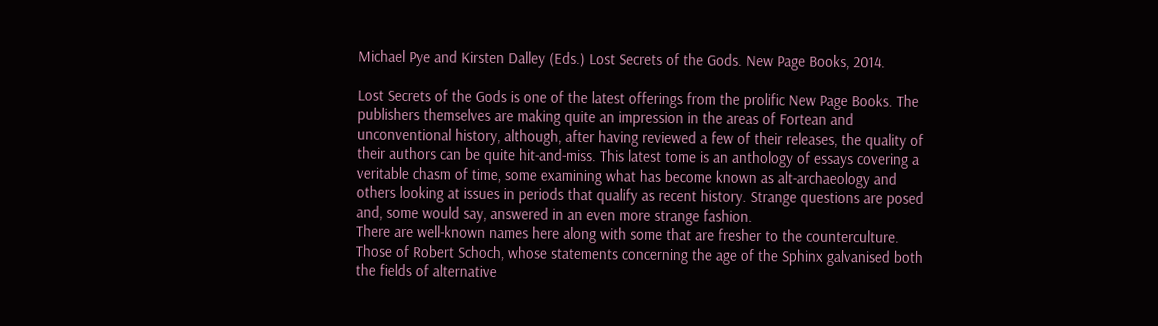Michael Pye and Kirsten Dalley (Eds.) Lost Secrets of the Gods. New Page Books, 2014.

Lost Secrets of the Gods is one of the latest offerings from the prolific New Page Books. The publishers themselves are making quite an impression in the areas of Fortean and unconventional history, although, after having reviewed a few of their releases, the quality of their authors can be quite hit-and-miss. This latest tome is an anthology of essays covering a veritable chasm of time, some examining what has become known as alt-archaeology and others looking at issues in periods that qualify as recent history. Strange questions are posed and, some would say, answered in an even more strange fashion.
There are well-known names here along with some that are fresher to the counterculture. Those of Robert Schoch, whose statements concerning the age of the Sphinx galvanised both the fields of alternative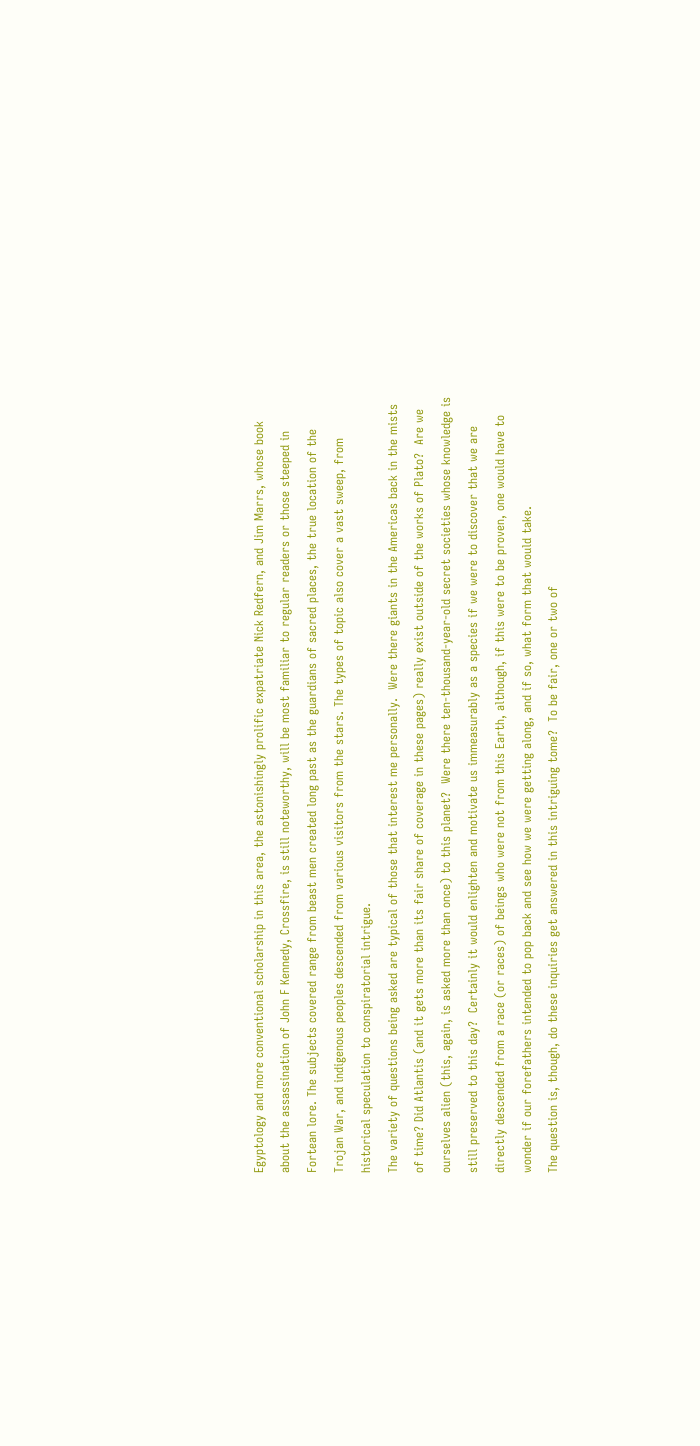Egyptology and more conventional scholarship in this area, the astonishingly prolific expatriate Nick Redfern, and Jim Marrs, whose book about the assassination of John F Kennedy, Crossfire, is still noteworthy, will be most familiar to regular readers or those steeped in Fortean lore. The subjects covered range from beast men created long past as the guardians of sacred places, the true location of the Trojan War, and indigenous peoples descended from various visitors from the stars. The types of topic also cover a vast sweep, from historical speculation to conspiratorial intrigue.
The variety of questions being asked are typical of those that interest me personally.  Were there giants in the Americas back in the mists of time? Did Atlantis (and it gets more than its fair share of coverage in these pages) really exist outside of the works of Plato?  Are we ourselves alien (this, again, is asked more than once) to this planet?  Were there ten-thousand-year-old secret societies whose knowledge is still preserved to this day?  Certainly it would enlighten and motivate us immeasurably as a species if we were to discover that we are directly descended from a race (or races) of beings who were not from this Earth, although, if this were to be proven, one would have to wonder if our forefathers intended to pop back and see how we were getting along, and if so, what form that would take.
The question is, though, do these inquiries get answered in this intriguing tome?  To be fair, one or two of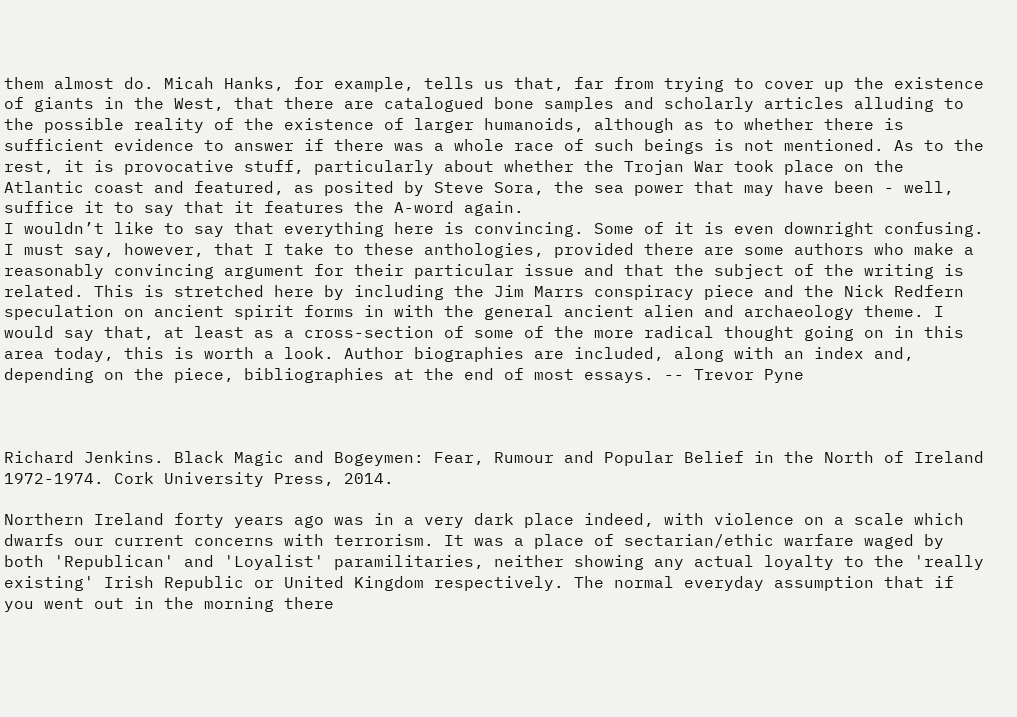them almost do. Micah Hanks, for example, tells us that, far from trying to cover up the existence of giants in the West, that there are catalogued bone samples and scholarly articles alluding to the possible reality of the existence of larger humanoids, although as to whether there is sufficient evidence to answer if there was a whole race of such beings is not mentioned. As to the rest, it is provocative stuff, particularly about whether the Trojan War took place on the Atlantic coast and featured, as posited by Steve Sora, the sea power that may have been - well, suffice it to say that it features the A-word again.
I wouldn’t like to say that everything here is convincing. Some of it is even downright confusing. I must say, however, that I take to these anthologies, provided there are some authors who make a reasonably convincing argument for their particular issue and that the subject of the writing is related. This is stretched here by including the Jim Marrs conspiracy piece and the Nick Redfern speculation on ancient spirit forms in with the general ancient alien and archaeology theme. I would say that, at least as a cross-section of some of the more radical thought going on in this area today, this is worth a look. Author biographies are included, along with an index and, depending on the piece, bibliographies at the end of most essays. -- Trevor Pyne



Richard Jenkins. Black Magic and Bogeymen: Fear, Rumour and Popular Belief in the North of Ireland 1972-1974. Cork University Press, 2014.

Northern Ireland forty years ago was in a very dark place indeed, with violence on a scale which dwarfs our current concerns with terrorism. It was a place of sectarian/ethic warfare waged by both 'Republican' and 'Loyalist' paramilitaries, neither showing any actual loyalty to the 'really existing' Irish Republic or United Kingdom respectively. The normal everyday assumption that if you went out in the morning there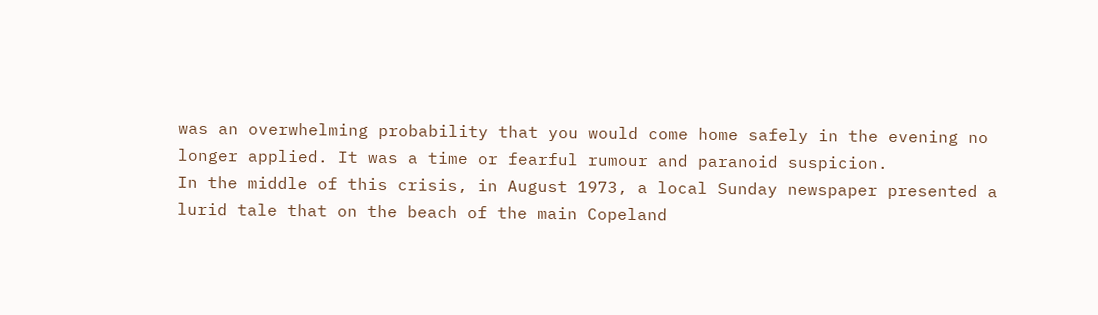was an overwhelming probability that you would come home safely in the evening no longer applied. It was a time or fearful rumour and paranoid suspicion.
In the middle of this crisis, in August 1973, a local Sunday newspaper presented a lurid tale that on the beach of the main Copeland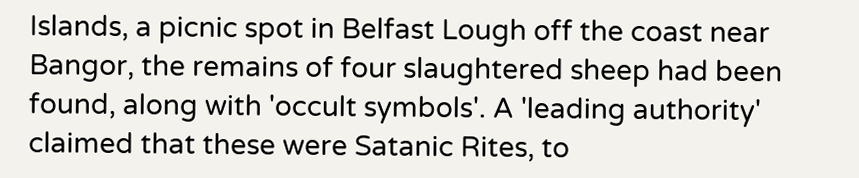Islands, a picnic spot in Belfast Lough off the coast near Bangor, the remains of four slaughtered sheep had been found, along with 'occult symbols'. A 'leading authority' claimed that these were Satanic Rites, to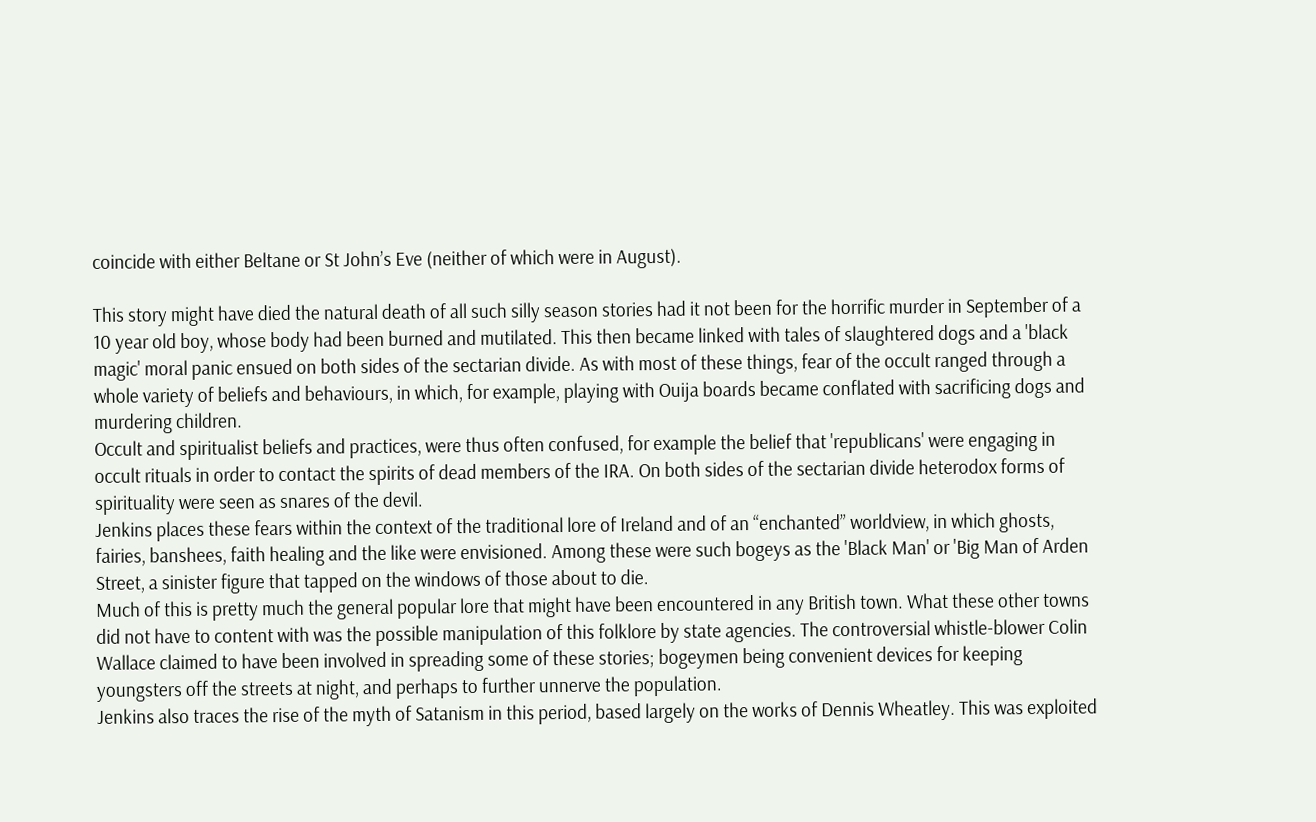coincide with either Beltane or St John’s Eve (neither of which were in August).

This story might have died the natural death of all such silly season stories had it not been for the horrific murder in September of a 10 year old boy, whose body had been burned and mutilated. This then became linked with tales of slaughtered dogs and a 'black magic' moral panic ensued on both sides of the sectarian divide. As with most of these things, fear of the occult ranged through a whole variety of beliefs and behaviours, in which, for example, playing with Ouija boards became conflated with sacrificing dogs and murdering children.
Occult and spiritualist beliefs and practices, were thus often confused, for example the belief that 'republicans' were engaging in occult rituals in order to contact the spirits of dead members of the IRA. On both sides of the sectarian divide heterodox forms of spirituality were seen as snares of the devil.
Jenkins places these fears within the context of the traditional lore of Ireland and of an “enchanted” worldview, in which ghosts, fairies, banshees, faith healing and the like were envisioned. Among these were such bogeys as the 'Black Man' or 'Big Man of Arden Street, a sinister figure that tapped on the windows of those about to die.
Much of this is pretty much the general popular lore that might have been encountered in any British town. What these other towns did not have to content with was the possible manipulation of this folklore by state agencies. The controversial whistle-blower Colin Wallace claimed to have been involved in spreading some of these stories; bogeymen being convenient devices for keeping youngsters off the streets at night, and perhaps to further unnerve the population.
Jenkins also traces the rise of the myth of Satanism in this period, based largely on the works of Dennis Wheatley. This was exploited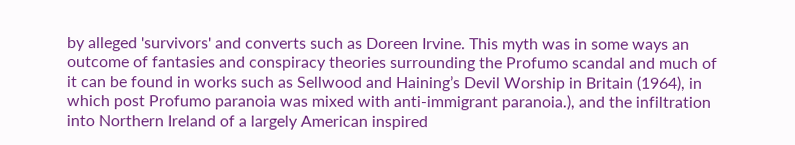by alleged 'survivors' and converts such as Doreen Irvine. This myth was in some ways an outcome of fantasies and conspiracy theories surrounding the Profumo scandal and much of it can be found in works such as Sellwood and Haining’s Devil Worship in Britain (1964), in which post Profumo paranoia was mixed with anti-immigrant paranoia.), and the infiltration into Northern Ireland of a largely American inspired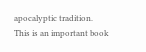apocalyptic tradition.
This is an important book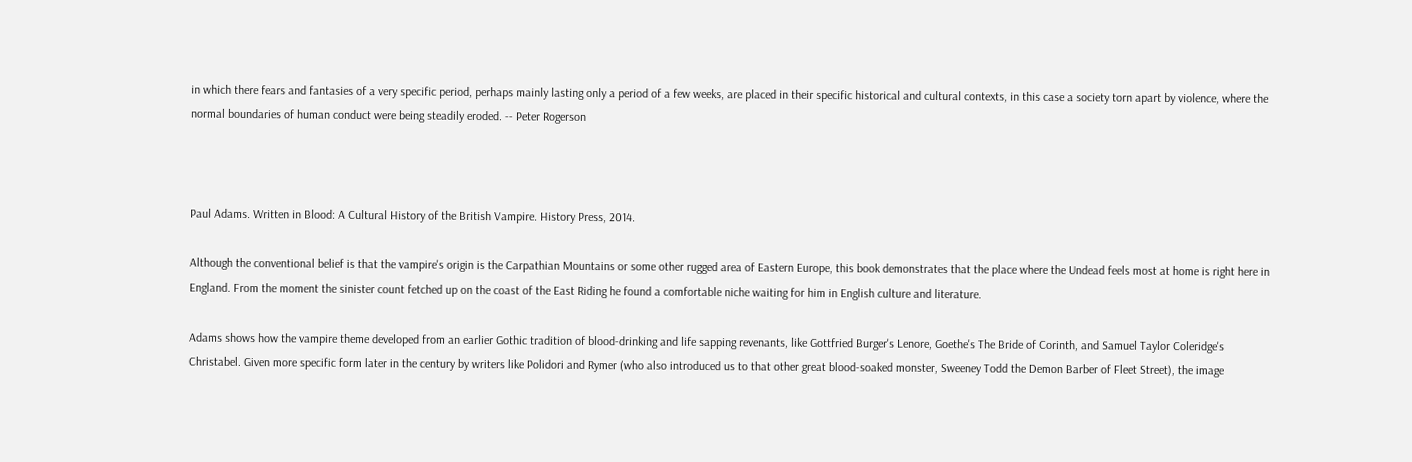in which there fears and fantasies of a very specific period, perhaps mainly lasting only a period of a few weeks, are placed in their specific historical and cultural contexts, in this case a society torn apart by violence, where the normal boundaries of human conduct were being steadily eroded. -- Peter Rogerson



Paul Adams. Written in Blood: A Cultural History of the British Vampire. History Press, 2014.

Although the conventional belief is that the vampire's origin is the Carpathian Mountains or some other rugged area of Eastern Europe, this book demonstrates that the place where the Undead feels most at home is right here in England. From the moment the sinister count fetched up on the coast of the East Riding he found a comfortable niche waiting for him in English culture and literature.

Adams shows how the vampire theme developed from an earlier Gothic tradition of blood-drinking and life sapping revenants, like Gottfried Burger's Lenore, Goethe's The Bride of Corinth, and Samuel Taylor Coleridge's Christabel. Given more specific form later in the century by writers like Polidori and Rymer (who also introduced us to that other great blood-soaked monster, Sweeney Todd the Demon Barber of Fleet Street), the image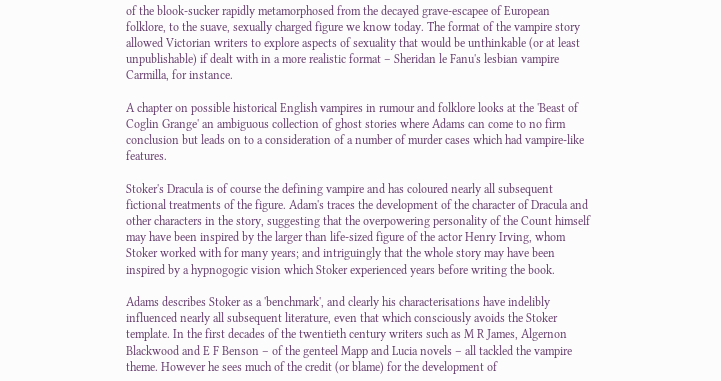of the blook-sucker rapidly metamorphosed from the decayed grave-escapee of European folklore, to the suave, sexually charged figure we know today. The format of the vampire story allowed Victorian writers to explore aspects of sexuality that would be unthinkable (or at least unpublishable) if dealt with in a more realistic format – Sheridan le Fanu's lesbian vampire Carmilla, for instance.

A chapter on possible historical English vampires in rumour and folklore looks at the 'Beast of Coglin Grange' an ambiguous collection of ghost stories where Adams can come to no firm conclusion but leads on to a consideration of a number of murder cases which had vampire-like features.

Stoker's Dracula is of course the defining vampire and has coloured nearly all subsequent fictional treatments of the figure. Adam's traces the development of the character of Dracula and other characters in the story, suggesting that the overpowering personality of the Count himself may have been inspired by the larger than life-sized figure of the actor Henry Irving, whom Stoker worked with for many years; and intriguingly that the whole story may have been inspired by a hypnogogic vision which Stoker experienced years before writing the book.

Adams describes Stoker as a 'benchmark', and clearly his characterisations have indelibly influenced nearly all subsequent literature, even that which consciously avoids the Stoker template. In the first decades of the twentieth century writers such as M R James, Algernon Blackwood and E F Benson – of the genteel Mapp and Lucia novels – all tackled the vampire theme. However he sees much of the credit (or blame) for the development of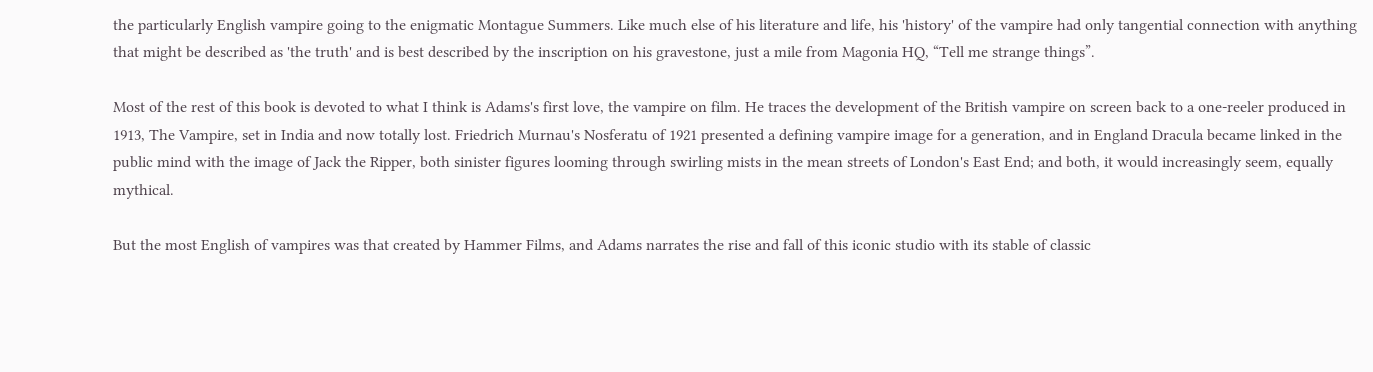the particularly English vampire going to the enigmatic Montague Summers. Like much else of his literature and life, his 'history' of the vampire had only tangential connection with anything that might be described as 'the truth' and is best described by the inscription on his gravestone, just a mile from Magonia HQ, “Tell me strange things”.

Most of the rest of this book is devoted to what I think is Adams's first love, the vampire on film. He traces the development of the British vampire on screen back to a one-reeler produced in 1913, The Vampire, set in India and now totally lost. Friedrich Murnau's Nosferatu of 1921 presented a defining vampire image for a generation, and in England Dracula became linked in the public mind with the image of Jack the Ripper, both sinister figures looming through swirling mists in the mean streets of London's East End; and both, it would increasingly seem, equally mythical.

But the most English of vampires was that created by Hammer Films, and Adams narrates the rise and fall of this iconic studio with its stable of classic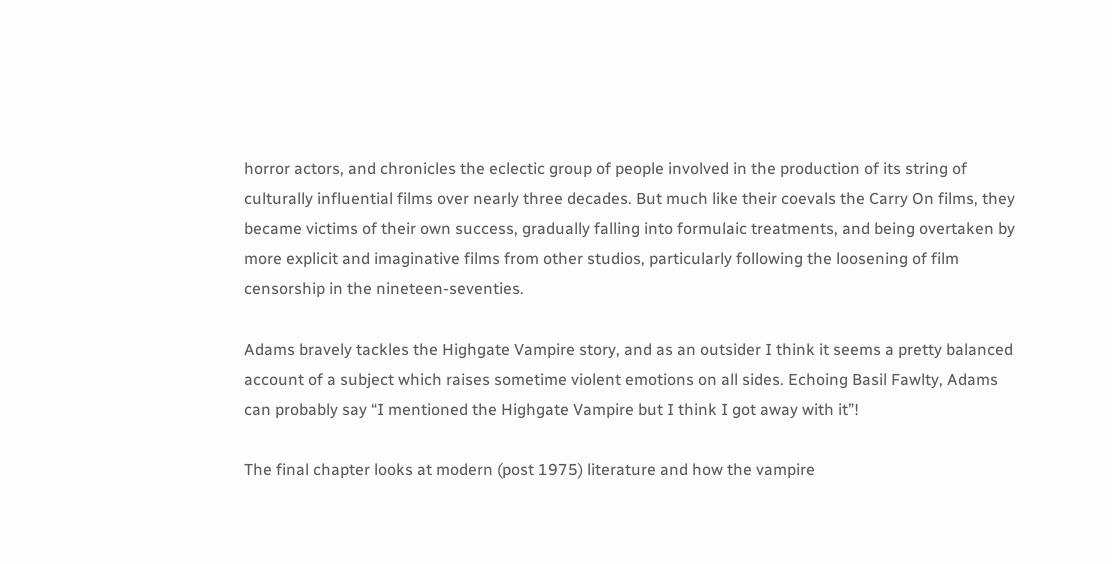horror actors, and chronicles the eclectic group of people involved in the production of its string of culturally influential films over nearly three decades. But much like their coevals the Carry On films, they became victims of their own success, gradually falling into formulaic treatments, and being overtaken by more explicit and imaginative films from other studios, particularly following the loosening of film censorship in the nineteen-seventies.

Adams bravely tackles the Highgate Vampire story, and as an outsider I think it seems a pretty balanced account of a subject which raises sometime violent emotions on all sides. Echoing Basil Fawlty, Adams can probably say “I mentioned the Highgate Vampire but I think I got away with it”!

The final chapter looks at modern (post 1975) literature and how the vampire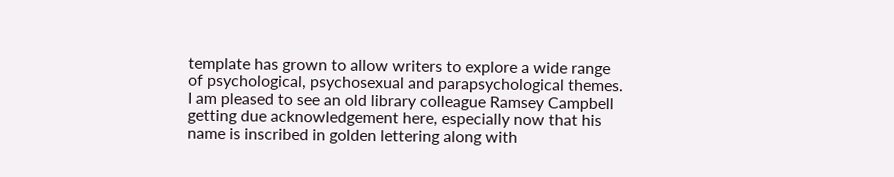template has grown to allow writers to explore a wide range of psychological, psychosexual and parapsychological themes. I am pleased to see an old library colleague Ramsey Campbell getting due acknowledgement here, especially now that his name is inscribed in golden lettering along with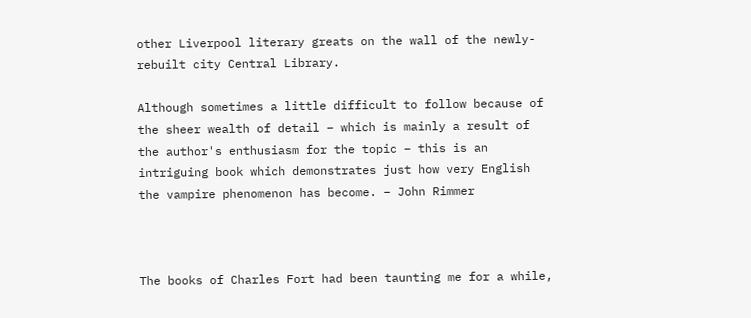other Liverpool literary greats on the wall of the newly-rebuilt city Central Library.

Although sometimes a little difficult to follow because of the sheer wealth of detail – which is mainly a result of the author's enthusiasm for the topic – this is an intriguing book which demonstrates just how very English the vampire phenomenon has become. – John Rimmer



The books of Charles Fort had been taunting me for a while,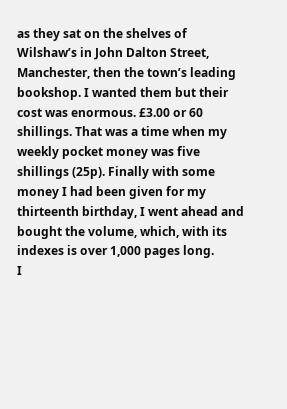as they sat on the shelves of Wilshaw’s in John Dalton Street, Manchester, then the town’s leading bookshop. I wanted them but their cost was enormous. £3.00 or 60 shillings. That was a time when my weekly pocket money was five shillings (25p). Finally with some money I had been given for my thirteenth birthday, I went ahead and bought the volume, which, with its indexes is over 1,000 pages long.
I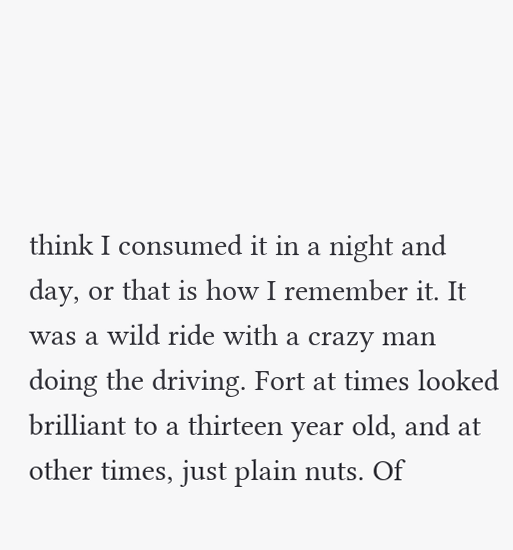think I consumed it in a night and day, or that is how I remember it. It was a wild ride with a crazy man doing the driving. Fort at times looked brilliant to a thirteen year old, and at other times, just plain nuts. Of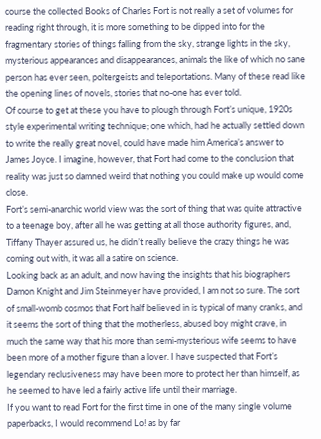course the collected Books of Charles Fort is not really a set of volumes for reading right through, it is more something to be dipped into for the fragmentary stories of things falling from the sky, strange lights in the sky, mysterious appearances and disappearances, animals the like of which no sane person has ever seen, poltergeists and teleportations. Many of these read like the opening lines of novels, stories that no-one has ever told.
Of course to get at these you have to plough through Fort’s unique, 1920s style experimental writing technique; one which, had he actually settled down to write the really great novel, could have made him America’s answer to James Joyce. I imagine, however, that Fort had come to the conclusion that reality was just so damned weird that nothing you could make up would come close.
Fort’s semi-anarchic world view was the sort of thing that was quite attractive to a teenage boy, after all he was getting at all those authority figures, and, Tiffany Thayer assured us, he didn’t really believe the crazy things he was coming out with, it was all a satire on science.
Looking back as an adult, and now having the insights that his biographers Damon Knight and Jim Steinmeyer have provided, I am not so sure. The sort of small-womb cosmos that Fort half believed in is typical of many cranks, and it seems the sort of thing that the motherless, abused boy might crave, in much the same way that his more than semi-mysterious wife seems to have been more of a mother figure than a lover. I have suspected that Fort’s legendary reclusiveness may have been more to protect her than himself, as he seemed to have led a fairly active life until their marriage.
If you want to read Fort for the first time in one of the many single volume paperbacks, I would recommend Lo! as by far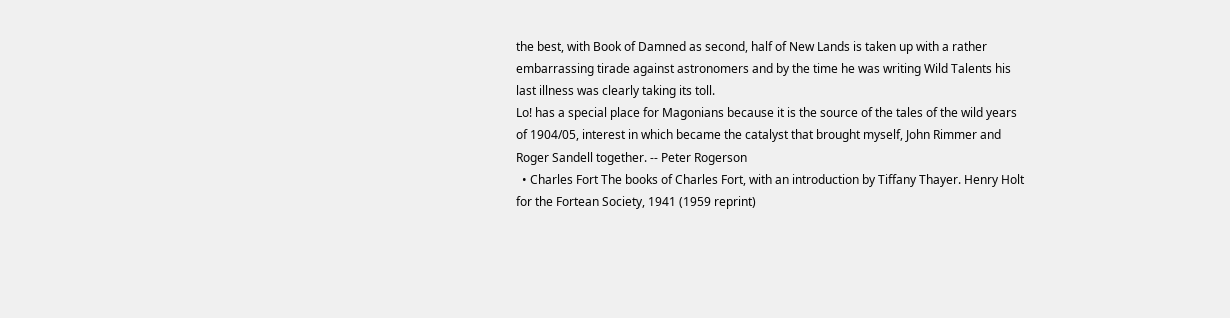the best, with Book of Damned as second, half of New Lands is taken up with a rather embarrassing tirade against astronomers and by the time he was writing Wild Talents his last illness was clearly taking its toll.
Lo! has a special place for Magonians because it is the source of the tales of the wild years of 1904/05, interest in which became the catalyst that brought myself, John Rimmer and Roger Sandell together. -- Peter Rogerson
  • Charles Fort The books of Charles Fort, with an introduction by Tiffany Thayer. Henry Holt for the Fortean Society, 1941 (1959 reprint)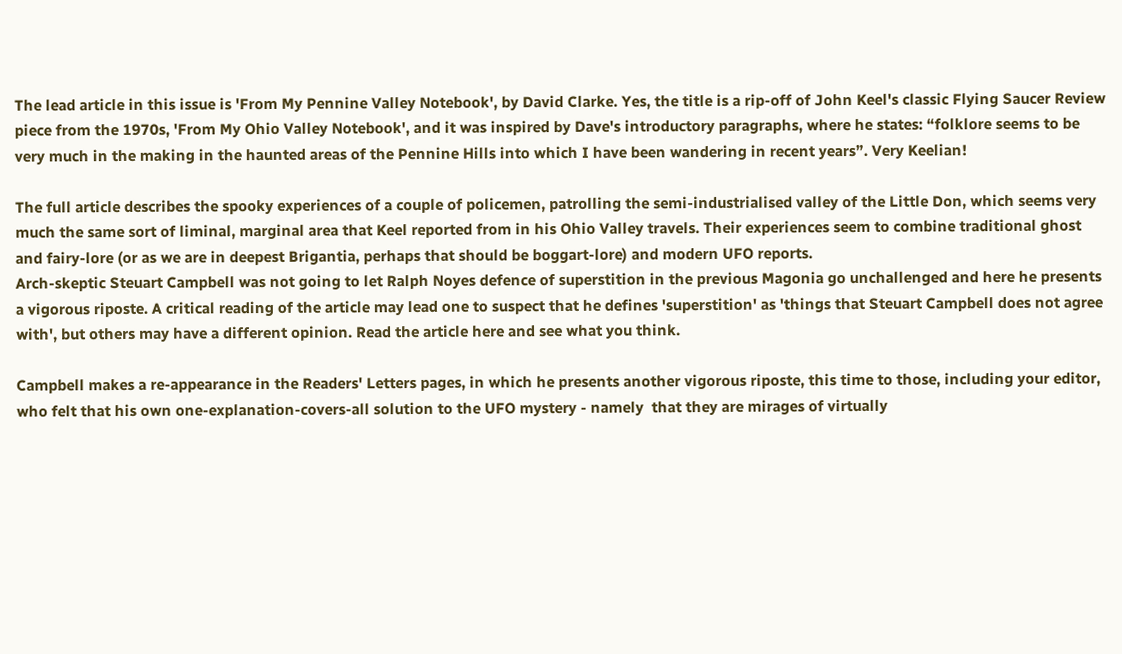The lead article in this issue is 'From My Pennine Valley Notebook', by David Clarke. Yes, the title is a rip-off of John Keel's classic Flying Saucer Review piece from the 1970s, 'From My Ohio Valley Notebook', and it was inspired by Dave's introductory paragraphs, where he states: “folklore seems to be very much in the making in the haunted areas of the Pennine Hills into which I have been wandering in recent years”. Very Keelian!

The full article describes the spooky experiences of a couple of policemen, patrolling the semi-industrialised valley of the Little Don, which seems very much the same sort of liminal, marginal area that Keel reported from in his Ohio Valley travels. Their experiences seem to combine traditional ghost and fairy-lore (or as we are in deepest Brigantia, perhaps that should be boggart-lore) and modern UFO reports.
Arch-skeptic Steuart Campbell was not going to let Ralph Noyes defence of superstition in the previous Magonia go unchallenged and here he presents a vigorous riposte. A critical reading of the article may lead one to suspect that he defines 'superstition' as 'things that Steuart Campbell does not agree with', but others may have a different opinion. Read the article here and see what you think.

Campbell makes a re-appearance in the Readers' Letters pages, in which he presents another vigorous riposte, this time to those, including your editor, who felt that his own one-explanation-covers-all solution to the UFO mystery - namely  that they are mirages of virtually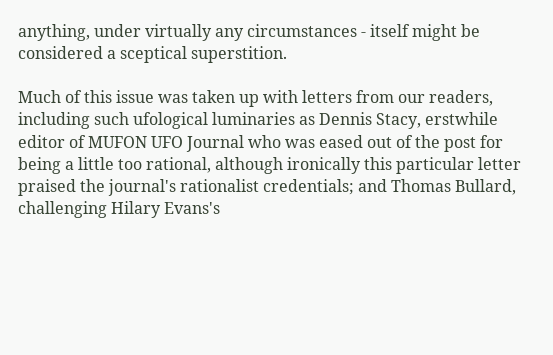anything, under virtually any circumstances - itself might be considered a sceptical superstition.

Much of this issue was taken up with letters from our readers, including such ufological luminaries as Dennis Stacy, erstwhile editor of MUFON UFO Journal who was eased out of the post for being a little too rational, although ironically this particular letter praised the journal's rationalist credentials; and Thomas Bullard, challenging Hilary Evans's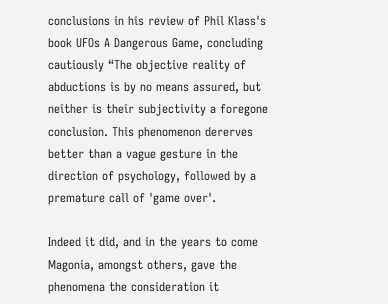conclusions in his review of Phil Klass's book UFOs A Dangerous Game, concluding cautiously “The objective reality of abductions is by no means assured, but neither is their subjectivity a foregone conclusion. This phenomenon dererves better than a vague gesture in the direction of psychology, followed by a premature call of 'game over'.

Indeed it did, and in the years to come Magonia, amongst others, gave the phenomena the consideration it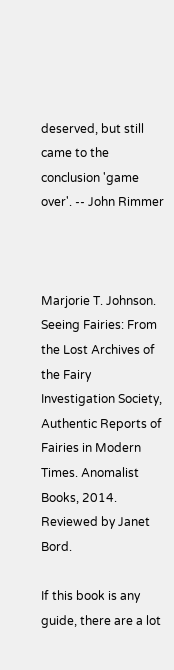deserved, but still came to the conclusion 'game over'. -- John Rimmer



Marjorie T. Johnson. Seeing Fairies: From the Lost Archives of the Fairy Investigation Society, Authentic Reports of Fairies in Modern Times. Anomalist Books, 2014. Reviewed by Janet Bord.

If this book is any guide, there are a lot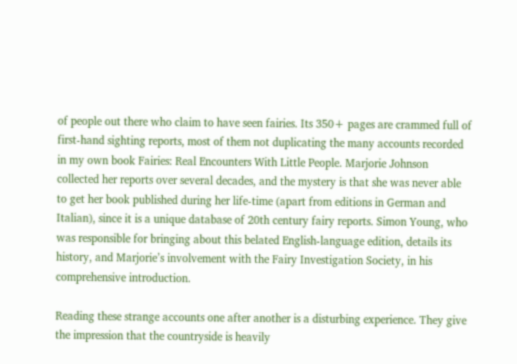of people out there who claim to have seen fairies. Its 350+ pages are crammed full of first-hand sighting reports, most of them not duplicating the many accounts recorded in my own book Fairies: Real Encounters With Little People. Marjorie Johnson collected her reports over several decades, and the mystery is that she was never able to get her book published during her life-time (apart from editions in German and Italian), since it is a unique database of 20th century fairy reports. Simon Young, who was responsible for bringing about this belated English-language edition, details its history, and Marjorie’s involvement with the Fairy Investigation Society, in his comprehensive introduction.

Reading these strange accounts one after another is a disturbing experience. They give the impression that the countryside is heavily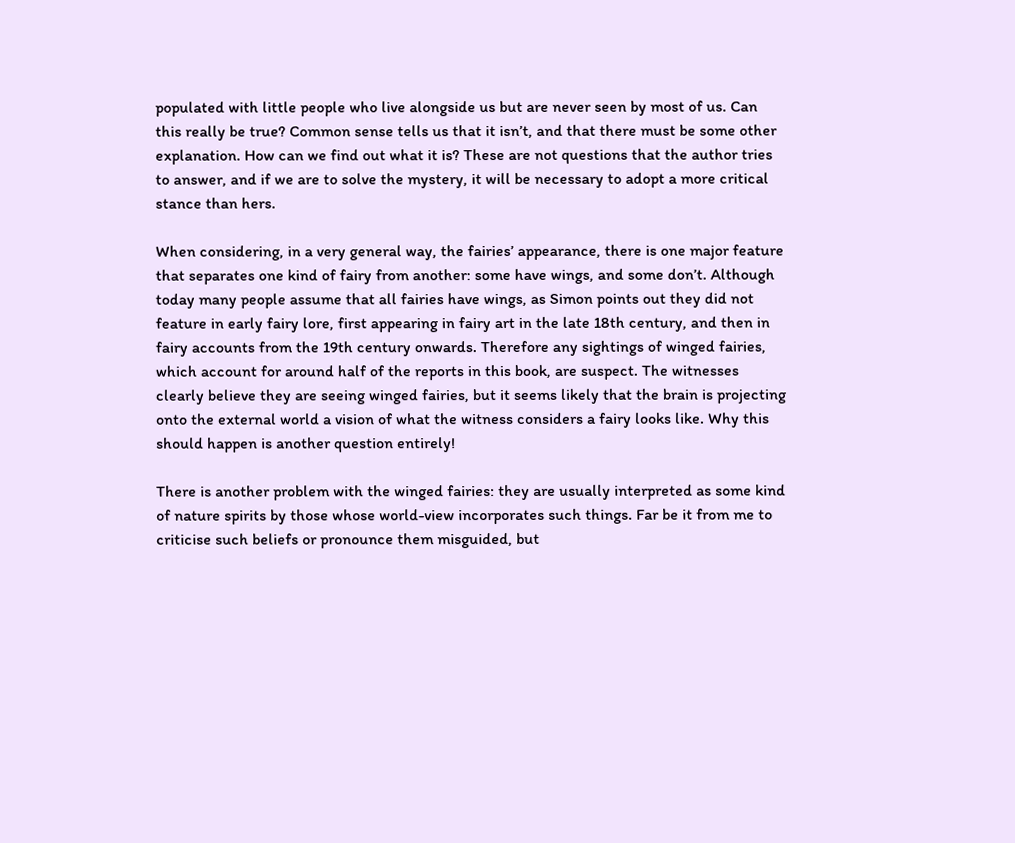populated with little people who live alongside us but are never seen by most of us. Can this really be true? Common sense tells us that it isn’t, and that there must be some other explanation. How can we find out what it is? These are not questions that the author tries to answer, and if we are to solve the mystery, it will be necessary to adopt a more critical stance than hers.

When considering, in a very general way, the fairies’ appearance, there is one major feature that separates one kind of fairy from another: some have wings, and some don’t. Although today many people assume that all fairies have wings, as Simon points out they did not feature in early fairy lore, first appearing in fairy art in the late 18th century, and then in fairy accounts from the 19th century onwards. Therefore any sightings of winged fairies, which account for around half of the reports in this book, are suspect. The witnesses clearly believe they are seeing winged fairies, but it seems likely that the brain is projecting onto the external world a vision of what the witness considers a fairy looks like. Why this should happen is another question entirely!

There is another problem with the winged fairies: they are usually interpreted as some kind of nature spirits by those whose world-view incorporates such things. Far be it from me to criticise such beliefs or pronounce them misguided, but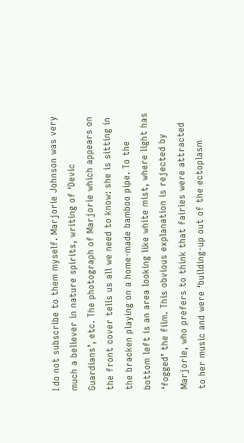I do not subscribe to them myself. Marjorie Johnson was very much a believer in nature spirits, writing of ‘Devic Guardians’, etc. The photograph of Marjorie which appears on the front cover tells us all we need to know: she is sitting in the bracken playing on a home-made bamboo pipe. To the bottom left is an area looking like white mist, where light has ‘fogged’ the film. This obvious explanation is rejected by Marjorie, who prefers to think that fairies were attracted to her music and were ‘building-up out of the ectoplasm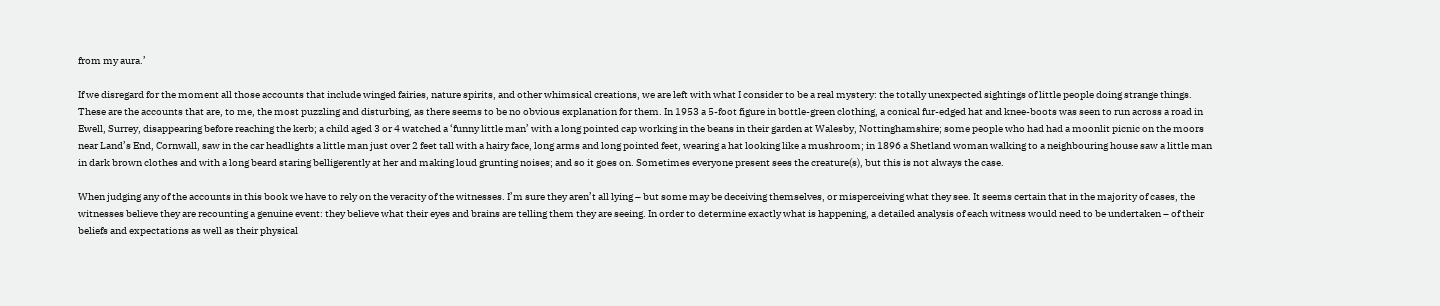from my aura.’

If we disregard for the moment all those accounts that include winged fairies, nature spirits, and other whimsical creations, we are left with what I consider to be a real mystery: the totally unexpected sightings of little people doing strange things. These are the accounts that are, to me, the most puzzling and disturbing, as there seems to be no obvious explanation for them. In 1953 a 5-foot figure in bottle-green clothing, a conical fur-edged hat and knee-boots was seen to run across a road in Ewell, Surrey, disappearing before reaching the kerb; a child aged 3 or 4 watched a ‘funny little man’ with a long pointed cap working in the beans in their garden at Walesby, Nottinghamshire; some people who had had a moonlit picnic on the moors near Land’s End, Cornwall, saw in the car headlights a little man just over 2 feet tall with a hairy face, long arms and long pointed feet, wearing a hat looking like a mushroom; in 1896 a Shetland woman walking to a neighbouring house saw a little man in dark brown clothes and with a long beard staring belligerently at her and making loud grunting noises; and so it goes on. Sometimes everyone present sees the creature(s), but this is not always the case.

When judging any of the accounts in this book we have to rely on the veracity of the witnesses. I’m sure they aren’t all lying – but some may be deceiving themselves, or misperceiving what they see. It seems certain that in the majority of cases, the witnesses believe they are recounting a genuine event: they believe what their eyes and brains are telling them they are seeing. In order to determine exactly what is happening, a detailed analysis of each witness would need to be undertaken – of their beliefs and expectations as well as their physical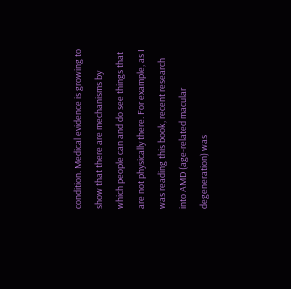condition. Medical evidence is growing to show that there are mechanisms by which people can and do see things that are not physically there. For example, as I was reading this book, recent research into AMD (age-related macular degeneration) was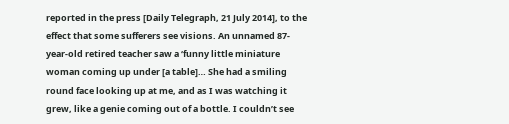reported in the press [Daily Telegraph, 21 July 2014], to the effect that some sufferers see visions. An unnamed 87-year-old retired teacher saw a ‘funny little miniature woman coming up under [a table]… She had a smiling round face looking up at me, and as I was watching it grew, like a genie coming out of a bottle. I couldn’t see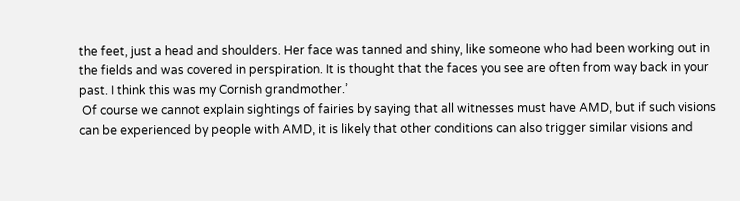the feet, just a head and shoulders. Her face was tanned and shiny, like someone who had been working out in the fields and was covered in perspiration. It is thought that the faces you see are often from way back in your past. I think this was my Cornish grandmother.’
 Of course we cannot explain sightings of fairies by saying that all witnesses must have AMD, but if such visions can be experienced by people with AMD, it is likely that other conditions can also trigger similar visions and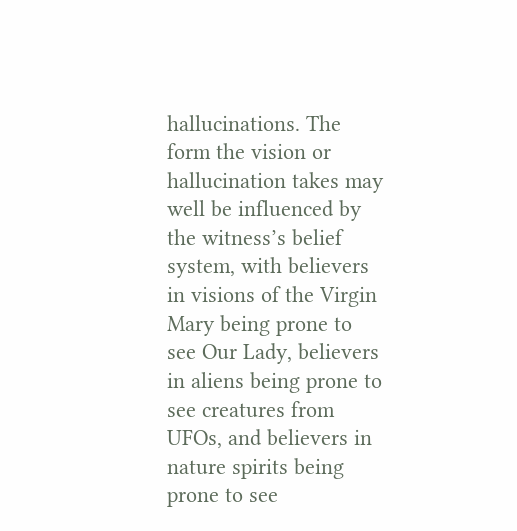hallucinations. The form the vision or hallucination takes may well be influenced by the witness’s belief system, with believers in visions of the Virgin Mary being prone to see Our Lady, believers in aliens being prone to see creatures from UFOs, and believers in nature spirits being prone to see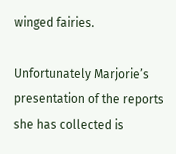winged fairies.

Unfortunately Marjorie’s presentation of the reports she has collected is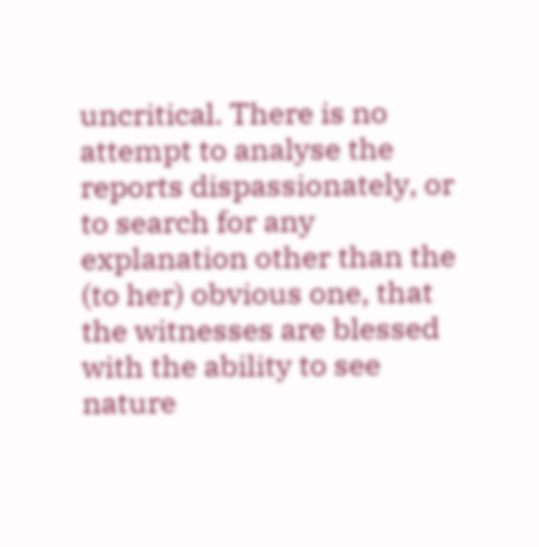uncritical. There is no attempt to analyse the reports dispassionately, or to search for any explanation other than the (to her) obvious one, that the witnesses are blessed with the ability to see nature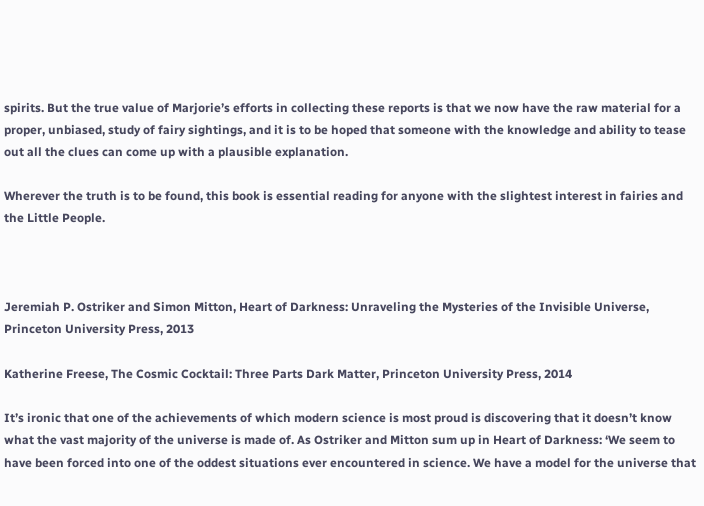spirits. But the true value of Marjorie’s efforts in collecting these reports is that we now have the raw material for a proper, unbiased, study of fairy sightings, and it is to be hoped that someone with the knowledge and ability to tease out all the clues can come up with a plausible explanation.

Wherever the truth is to be found, this book is essential reading for anyone with the slightest interest in fairies and the Little People.



Jeremiah P. Ostriker and Simon Mitton, Heart of Darkness: Unraveling the Mysteries of the Invisible Universe, Princeton University Press, 2013

Katherine Freese, The Cosmic Cocktail: Three Parts Dark Matter, Princeton University Press, 2014

It’s ironic that one of the achievements of which modern science is most proud is discovering that it doesn’t know what the vast majority of the universe is made of. As Ostriker and Mitton sum up in Heart of Darkness: ‘We seem to have been forced into one of the oddest situations ever encountered in science. We have a model for the universe that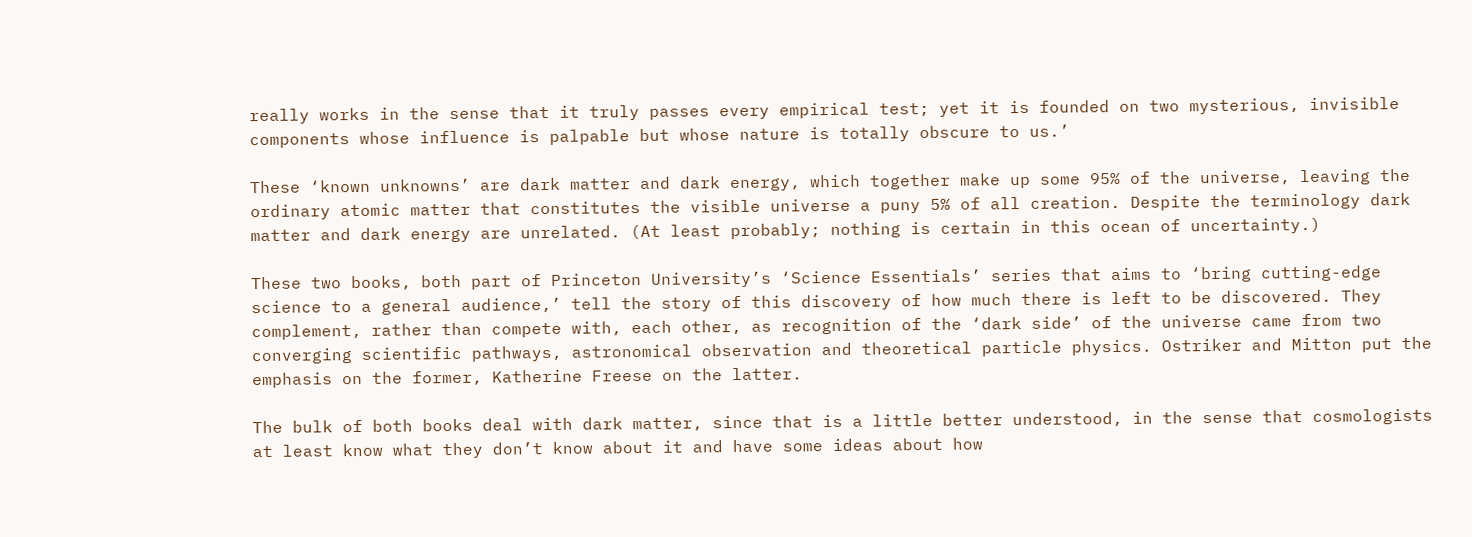really works in the sense that it truly passes every empirical test; yet it is founded on two mysterious, invisible components whose influence is palpable but whose nature is totally obscure to us.’

These ‘known unknowns’ are dark matter and dark energy, which together make up some 95% of the universe, leaving the ordinary atomic matter that constitutes the visible universe a puny 5% of all creation. Despite the terminology dark matter and dark energy are unrelated. (At least probably; nothing is certain in this ocean of uncertainty.)

These two books, both part of Princeton University’s ‘Science Essentials’ series that aims to ‘bring cutting-edge science to a general audience,’ tell the story of this discovery of how much there is left to be discovered. They complement, rather than compete with, each other, as recognition of the ‘dark side’ of the universe came from two converging scientific pathways, astronomical observation and theoretical particle physics. Ostriker and Mitton put the emphasis on the former, Katherine Freese on the latter.

The bulk of both books deal with dark matter, since that is a little better understood, in the sense that cosmologists at least know what they don’t know about it and have some ideas about how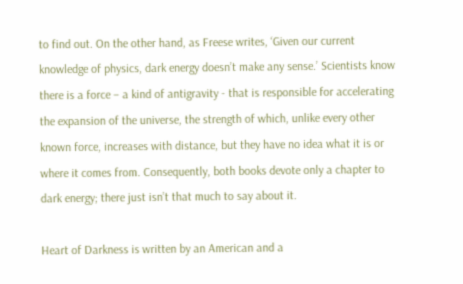to find out. On the other hand, as Freese writes, ‘Given our current knowledge of physics, dark energy doesn’t make any sense.’ Scientists know there is a force – a kind of antigravity - that is responsible for accelerating the expansion of the universe, the strength of which, unlike every other known force, increases with distance, but they have no idea what it is or where it comes from. Consequently, both books devote only a chapter to dark energy; there just isn’t that much to say about it.

Heart of Darkness is written by an American and a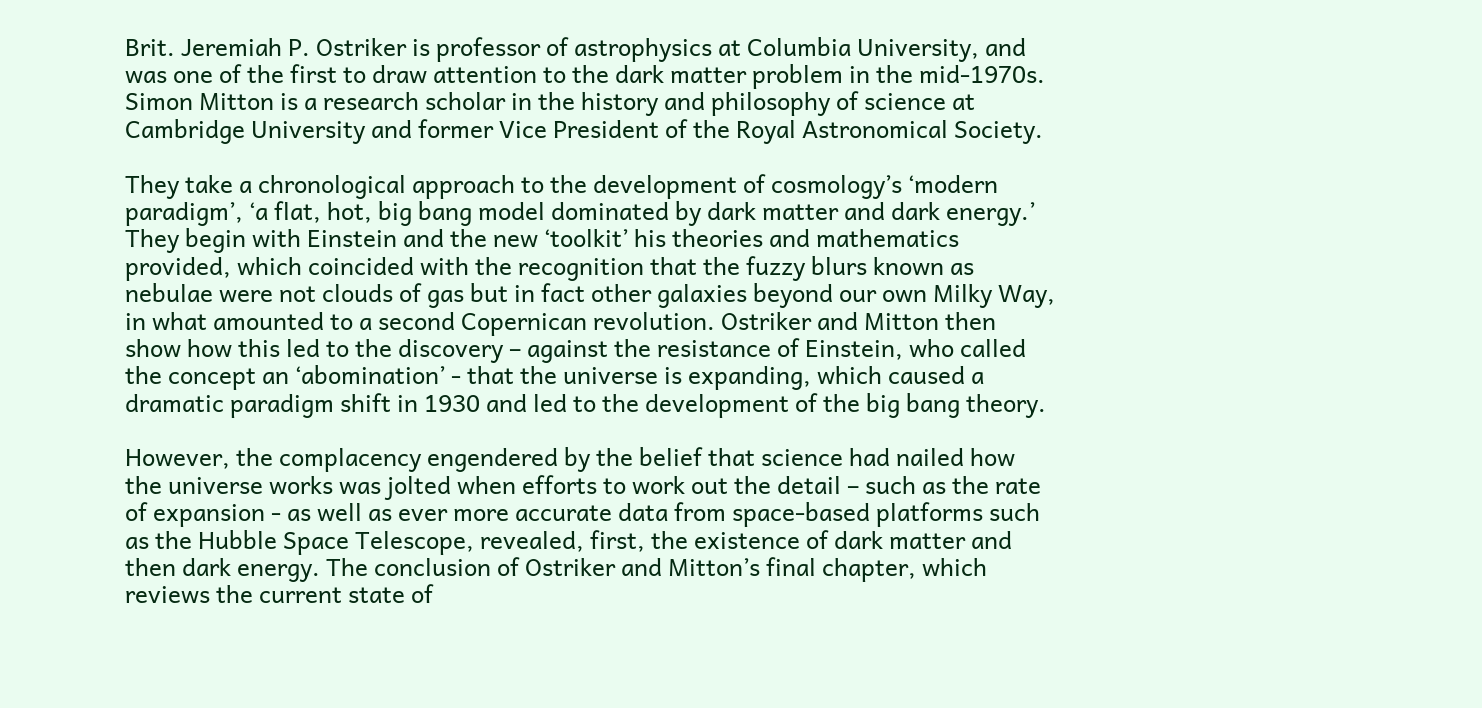Brit. Jeremiah P. Ostriker is professor of astrophysics at Columbia University, and was one of the first to draw attention to the dark matter problem in the mid-1970s. Simon Mitton is a research scholar in the history and philosophy of science at Cambridge University and former Vice President of the Royal Astronomical Society.

They take a chronological approach to the development of cosmology’s ‘modern paradigm’, ‘a flat, hot, big bang model dominated by dark matter and dark energy.’ They begin with Einstein and the new ‘toolkit’ his theories and mathematics provided, which coincided with the recognition that the fuzzy blurs known as nebulae were not clouds of gas but in fact other galaxies beyond our own Milky Way, in what amounted to a second Copernican revolution. Ostriker and Mitton then show how this led to the discovery – against the resistance of Einstein, who called the concept an ‘abomination’ - that the universe is expanding, which caused a dramatic paradigm shift in 1930 and led to the development of the big bang theory.

However, the complacency engendered by the belief that science had nailed how the universe works was jolted when efforts to work out the detail – such as the rate of expansion - as well as ever more accurate data from space-based platforms such as the Hubble Space Telescope, revealed, first, the existence of dark matter and then dark energy. The conclusion of Ostriker and Mitton’s final chapter, which reviews the current state of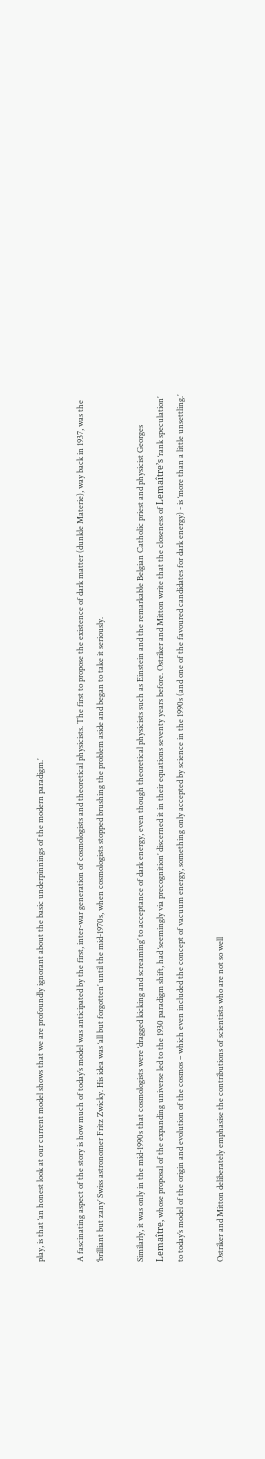play, is that ‘an honest look at our current model shows that we are profoundly ignorant about the basic underpinnings of the modern paradigm.’

A fascinating aspect of the story is how much of today’s model was anticipated by the first, inter-war generation of cosmologists and theoretical physicists. The first to propose the existence of dark matter (dunkle Materie), way back in 1937, was the ‘brilliant but zany’ Swiss astronomer Fritz Zwicky. His idea was ‘all but forgotten’ until the mid-1970s, when cosmologists stopped brushing the problem aside and began to take it seriously.

Similarly, it was only in the mid-1990s that cosmologists were ‘dragged kicking and screaming’ to acceptance of dark energy, even though theoretical physicists such as Einstein and the remarkable Belgian Catholic priest and physicist Georges Lemaître, whose proposal of the expanding universe led to the 1930 paradigm shift, had ‘seemingly via precognition’ discerned it in their equations seventy years before. Ostriker and Mitton write that the closeness of Lemaître’s ‘rank speculation’ to today’s model of the origin and evolution of the cosmos – which even included the concept of vacuum energy, something only accepted by science in the 1990s (and one of the favoured candidates for dark energy) - is ‘more than a little unsettling.’

Ostriker and Mitton deliberately emphasise the contributions of scientists who are not so well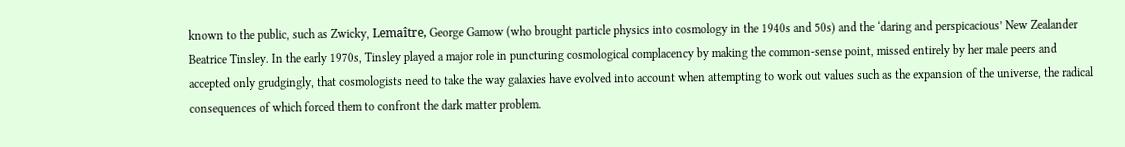known to the public, such as Zwicky, Lemaître, George Gamow (who brought particle physics into cosmology in the 1940s and 50s) and the ‘daring and perspicacious’ New Zealander Beatrice Tinsley. In the early 1970s, Tinsley played a major role in puncturing cosmological complacency by making the common-sense point, missed entirely by her male peers and accepted only grudgingly, that cosmologists need to take the way galaxies have evolved into account when attempting to work out values such as the expansion of the universe, the radical consequences of which forced them to confront the dark matter problem.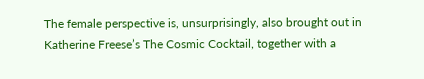The female perspective is, unsurprisingly, also brought out in Katherine Freese’s The Cosmic Cocktail, together with a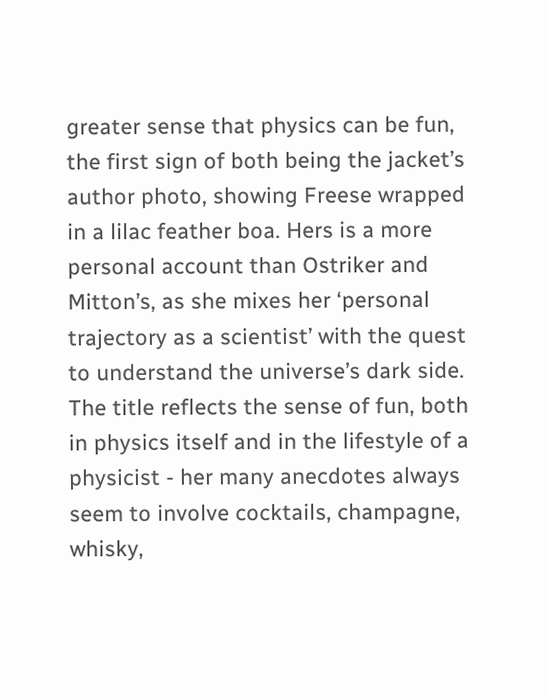greater sense that physics can be fun, the first sign of both being the jacket’s author photo, showing Freese wrapped in a lilac feather boa. Hers is a more personal account than Ostriker and Mitton’s, as she mixes her ‘personal trajectory as a scientist’ with the quest to understand the universe’s dark side. The title reflects the sense of fun, both in physics itself and in the lifestyle of a physicist - her many anecdotes always seem to involve cocktails, champagne, whisky,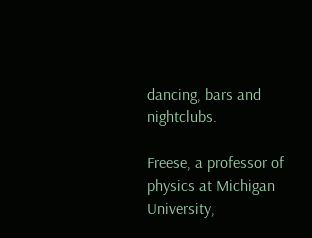dancing, bars and nightclubs.

Freese, a professor of physics at Michigan University,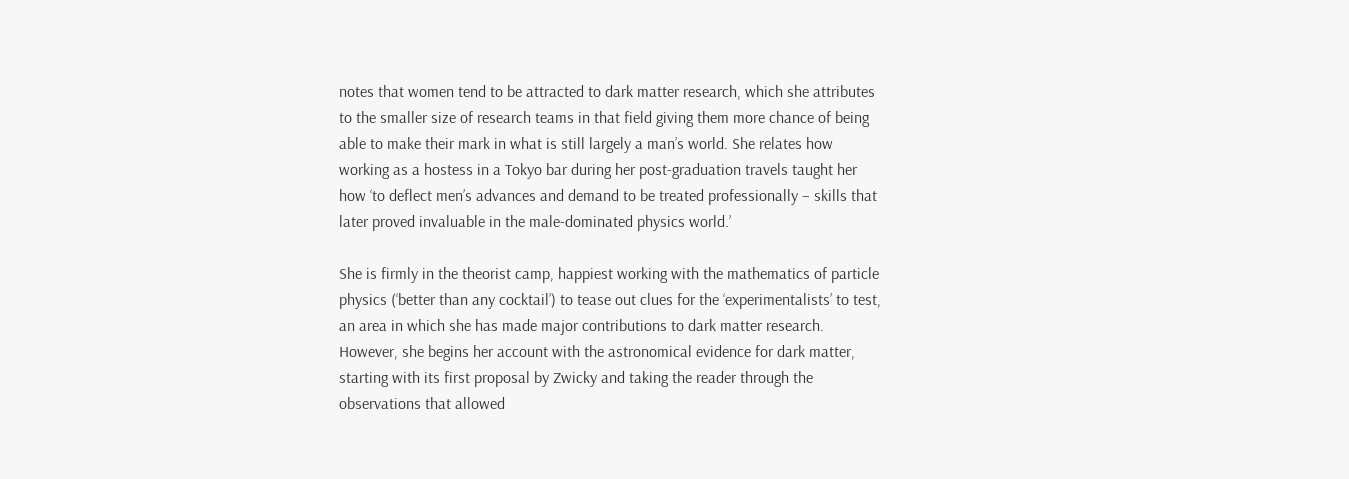notes that women tend to be attracted to dark matter research, which she attributes to the smaller size of research teams in that field giving them more chance of being able to make their mark in what is still largely a man’s world. She relates how working as a hostess in a Tokyo bar during her post-graduation travels taught her how ‘to deflect men’s advances and demand to be treated professionally – skills that later proved invaluable in the male-dominated physics world.’

She is firmly in the theorist camp, happiest working with the mathematics of particle physics (‘better than any cocktail’) to tease out clues for the ‘experimentalists’ to test, an area in which she has made major contributions to dark matter research. However, she begins her account with the astronomical evidence for dark matter, starting with its first proposal by Zwicky and taking the reader through the observations that allowed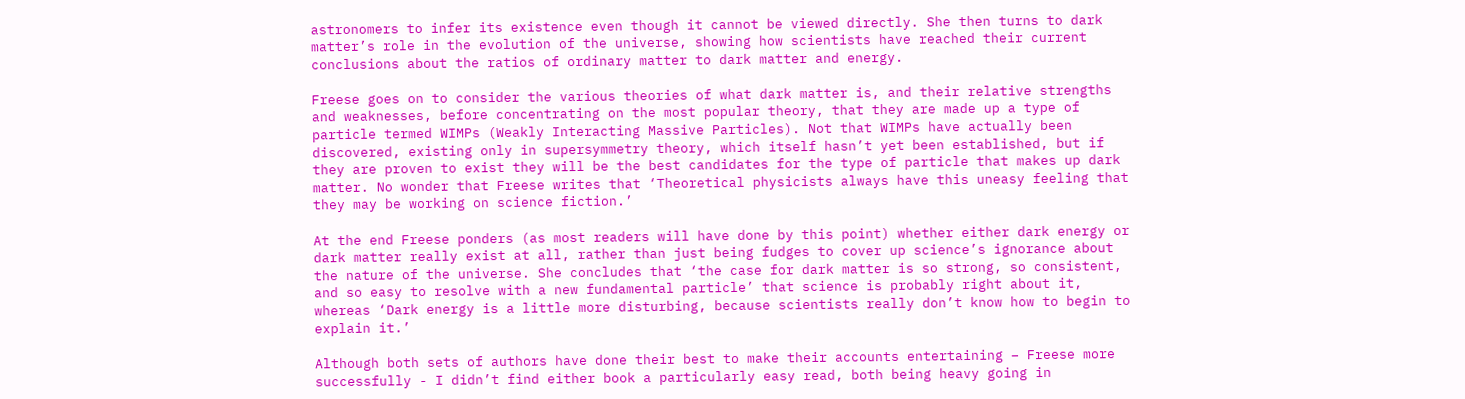astronomers to infer its existence even though it cannot be viewed directly. She then turns to dark matter’s role in the evolution of the universe, showing how scientists have reached their current conclusions about the ratios of ordinary matter to dark matter and energy.

Freese goes on to consider the various theories of what dark matter is, and their relative strengths and weaknesses, before concentrating on the most popular theory, that they are made up a type of particle termed WIMPs (Weakly Interacting Massive Particles). Not that WIMPs have actually been discovered, existing only in supersymmetry theory, which itself hasn’t yet been established, but if they are proven to exist they will be the best candidates for the type of particle that makes up dark matter. No wonder that Freese writes that ‘Theoretical physicists always have this uneasy feeling that they may be working on science fiction.’

At the end Freese ponders (as most readers will have done by this point) whether either dark energy or dark matter really exist at all, rather than just being fudges to cover up science’s ignorance about the nature of the universe. She concludes that ‘the case for dark matter is so strong, so consistent, and so easy to resolve with a new fundamental particle’ that science is probably right about it, whereas ‘Dark energy is a little more disturbing, because scientists really don’t know how to begin to explain it.’

Although both sets of authors have done their best to make their accounts entertaining – Freese more successfully - I didn’t find either book a particularly easy read, both being heavy going in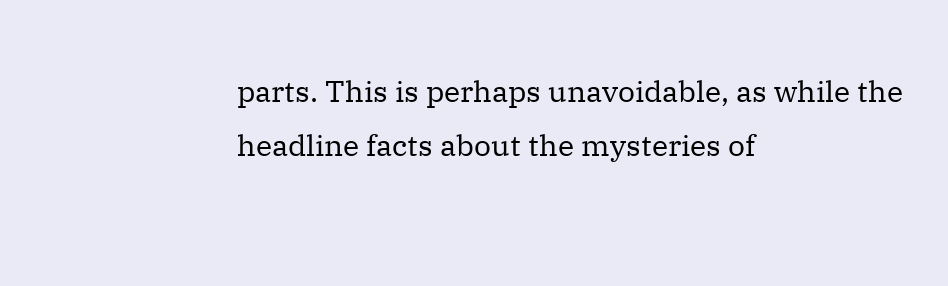parts. This is perhaps unavoidable, as while the headline facts about the mysteries of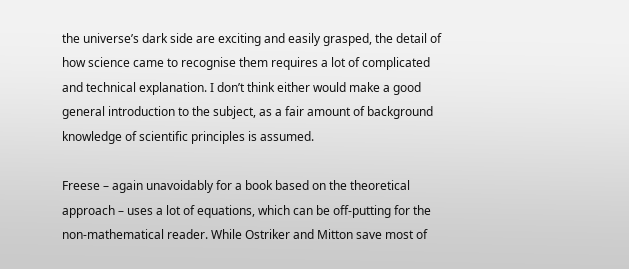the universe’s dark side are exciting and easily grasped, the detail of how science came to recognise them requires a lot of complicated and technical explanation. I don’t think either would make a good general introduction to the subject, as a fair amount of background knowledge of scientific principles is assumed.

Freese – again unavoidably for a book based on the theoretical approach – uses a lot of equations, which can be off-putting for the non-mathematical reader. While Ostriker and Mitton save most of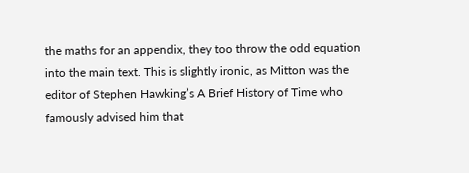the maths for an appendix, they too throw the odd equation into the main text. This is slightly ironic, as Mitton was the editor of Stephen Hawking’s A Brief History of Time who famously advised him that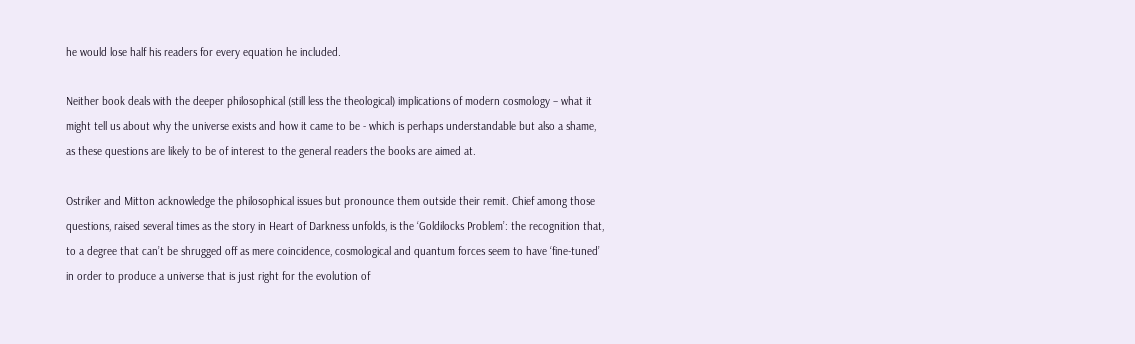he would lose half his readers for every equation he included.

Neither book deals with the deeper philosophical (still less the theological) implications of modern cosmology – what it might tell us about why the universe exists and how it came to be - which is perhaps understandable but also a shame, as these questions are likely to be of interest to the general readers the books are aimed at.

Ostriker and Mitton acknowledge the philosophical issues but pronounce them outside their remit. Chief among those questions, raised several times as the story in Heart of Darkness unfolds, is the ‘Goldilocks Problem’: the recognition that, to a degree that can’t be shrugged off as mere coincidence, cosmological and quantum forces seem to have ‘fine-tuned’ in order to produce a universe that is just right for the evolution of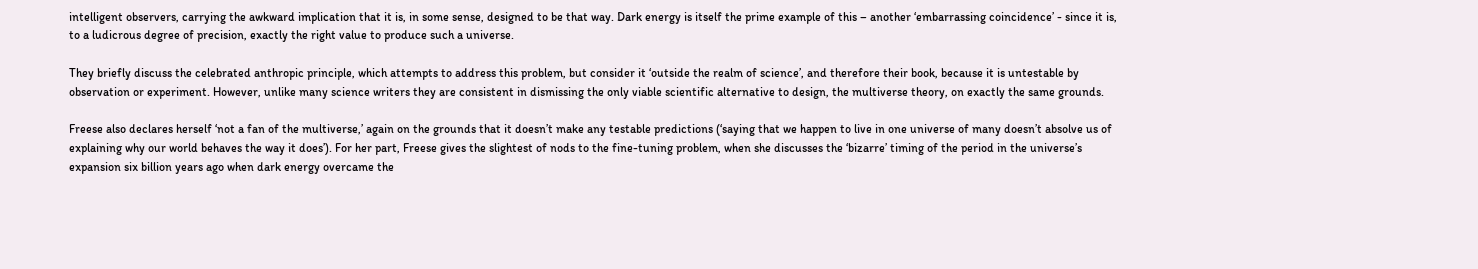intelligent observers, carrying the awkward implication that it is, in some sense, designed to be that way. Dark energy is itself the prime example of this – another ‘embarrassing coincidence’ - since it is, to a ludicrous degree of precision, exactly the right value to produce such a universe.

They briefly discuss the celebrated anthropic principle, which attempts to address this problem, but consider it ‘outside the realm of science’, and therefore their book, because it is untestable by observation or experiment. However, unlike many science writers they are consistent in dismissing the only viable scientific alternative to design, the multiverse theory, on exactly the same grounds.

Freese also declares herself ‘not a fan of the multiverse,’ again on the grounds that it doesn’t make any testable predictions (‘saying that we happen to live in one universe of many doesn’t absolve us of explaining why our world behaves the way it does’). For her part, Freese gives the slightest of nods to the fine-tuning problem, when she discusses the ‘bizarre’ timing of the period in the universe’s expansion six billion years ago when dark energy overcame the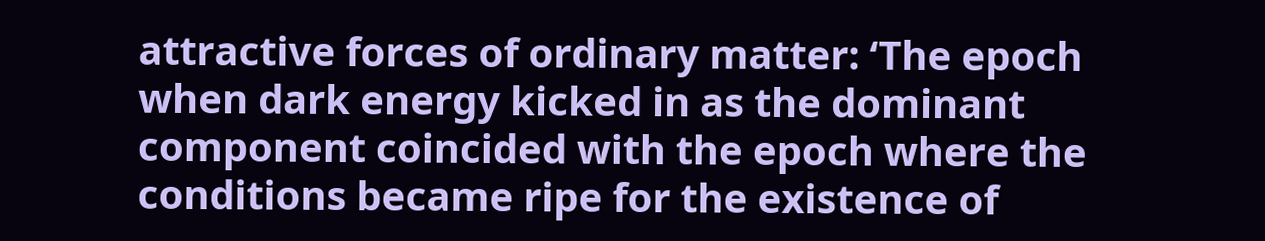attractive forces of ordinary matter: ‘The epoch when dark energy kicked in as the dominant component coincided with the epoch where the conditions became ripe for the existence of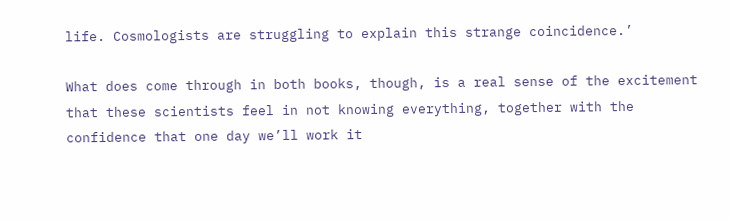life. Cosmologists are struggling to explain this strange coincidence.’

What does come through in both books, though, is a real sense of the excitement that these scientists feel in not knowing everything, together with the confidence that one day we’ll work it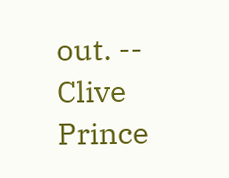out. -- Clive Prince